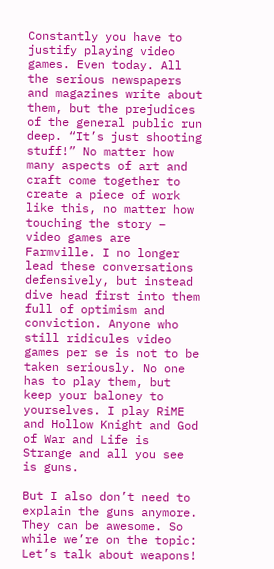Constantly you have to justify playing video games. Even today. All the serious newspapers and magazines write about them, but the prejudices of the general public run deep. “It’s just shooting stuff!” No matter how many aspects of art and craft come together to create a piece of work like this, no matter how touching the story – video games are Farmville. I no longer lead these conversations defensively, but instead dive head first into them full of optimism and conviction. Anyone who still ridicules video games per se is not to be taken seriously. No one has to play them, but keep your baloney to yourselves. I play RiME and Hollow Knight and God of War and Life is Strange and all you see is guns.

But I also don’t need to explain the guns anymore. They can be awesome. So while we’re on the topic: Let’s talk about weapons!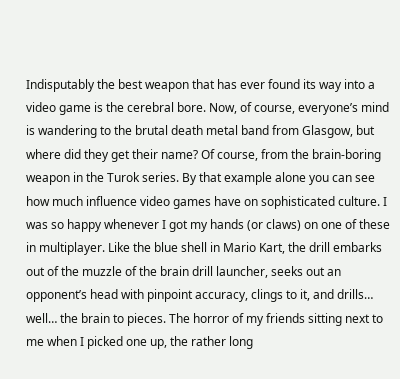Indisputably the best weapon that has ever found its way into a video game is the cerebral bore. Now, of course, everyone’s mind is wandering to the brutal death metal band from Glasgow, but where did they get their name? Of course, from the brain-boring weapon in the Turok series. By that example alone you can see how much influence video games have on sophisticated culture. I was so happy whenever I got my hands (or claws) on one of these in multiplayer. Like the blue shell in Mario Kart, the drill embarks out of the muzzle of the brain drill launcher, seeks out an opponent’s head with pinpoint accuracy, clings to it, and drills… well… the brain to pieces. The horror of my friends sitting next to me when I picked one up, the rather long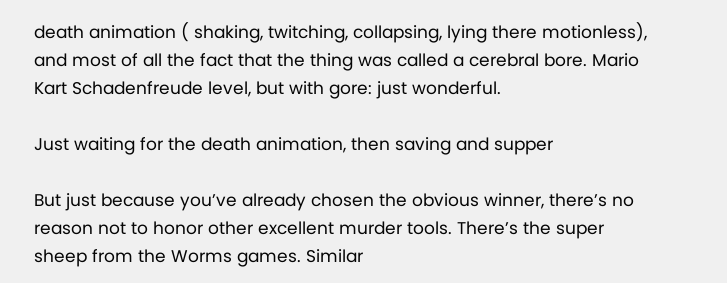death animation ( shaking, twitching, collapsing, lying there motionless), and most of all the fact that the thing was called a cerebral bore. Mario Kart Schadenfreude level, but with gore: just wonderful.

Just waiting for the death animation, then saving and supper

But just because you’ve already chosen the obvious winner, there’s no reason not to honor other excellent murder tools. There’s the super sheep from the Worms games. Similar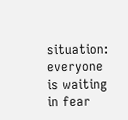situation: everyone is waiting in fear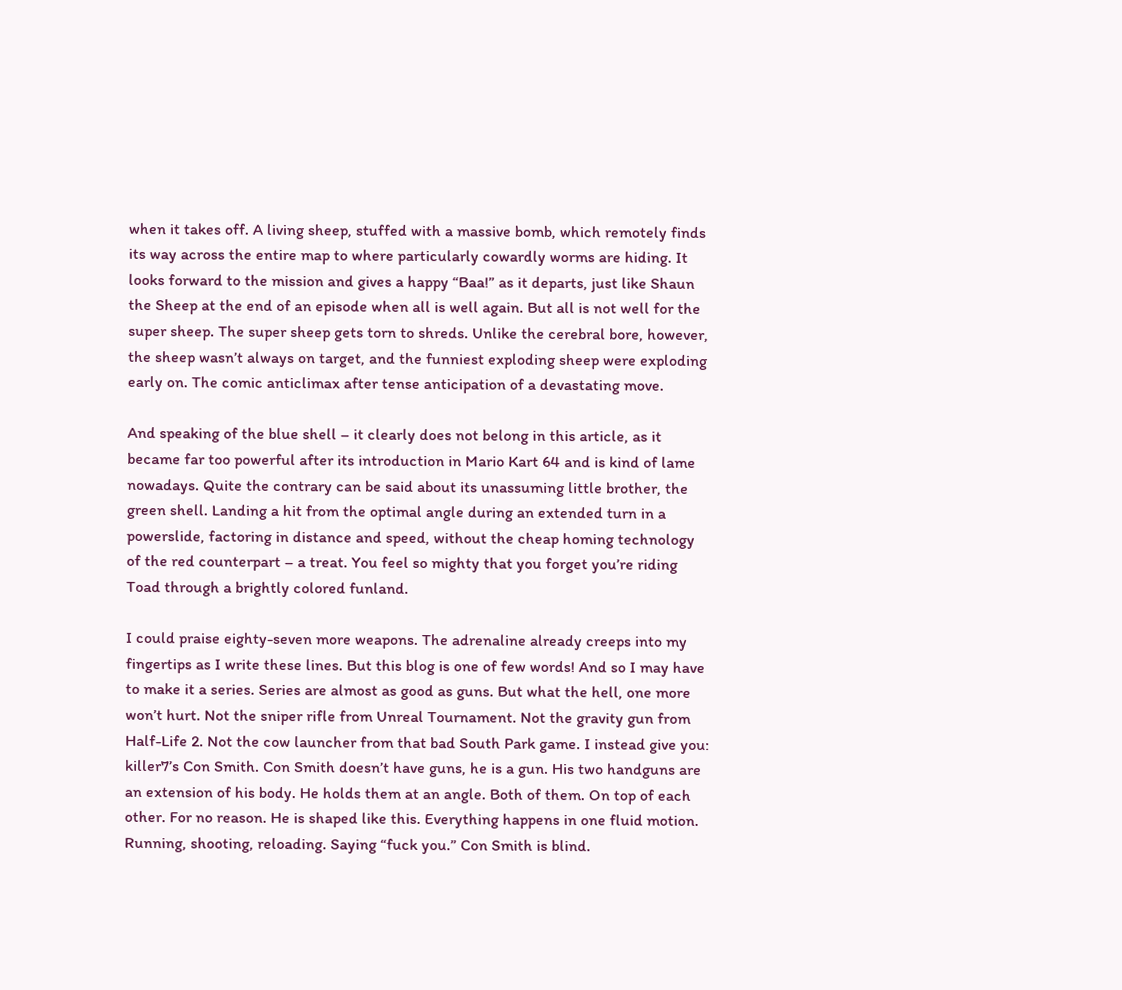when it takes off. A living sheep, stuffed with a massive bomb, which remotely finds its way across the entire map to where particularly cowardly worms are hiding. It looks forward to the mission and gives a happy “Baa!” as it departs, just like Shaun the Sheep at the end of an episode when all is well again. But all is not well for the super sheep. The super sheep gets torn to shreds. Unlike the cerebral bore, however, the sheep wasn’t always on target, and the funniest exploding sheep were exploding early on. The comic anticlimax after tense anticipation of a devastating move.

And speaking of the blue shell – it clearly does not belong in this article, as it became far too powerful after its introduction in Mario Kart 64 and is kind of lame nowadays. Quite the contrary can be said about its unassuming little brother, the green shell. Landing a hit from the optimal angle during an extended turn in a powerslide, factoring in distance and speed, without the cheap homing technology of the red counterpart – a treat. You feel so mighty that you forget you’re riding Toad through a brightly colored funland.

I could praise eighty-seven more weapons. The adrenaline already creeps into my fingertips as I write these lines. But this blog is one of few words! And so I may have to make it a series. Series are almost as good as guns. But what the hell, one more won’t hurt. Not the sniper rifle from Unreal Tournament. Not the gravity gun from Half-Life 2. Not the cow launcher from that bad South Park game. I instead give you: killer7’s Con Smith. Con Smith doesn’t have guns, he is a gun. His two handguns are an extension of his body. He holds them at an angle. Both of them. On top of each other. For no reason. He is shaped like this. Everything happens in one fluid motion. Running, shooting, reloading. Saying “fuck you.” Con Smith is blind.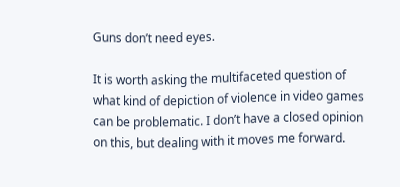Guns don’t need eyes.

It is worth asking the multifaceted question of what kind of depiction of violence in video games can be problematic. I don’t have a closed opinion on this, but dealing with it moves me forward.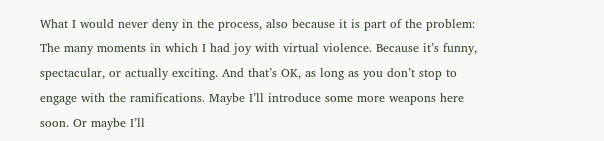What I would never deny in the process, also because it is part of the problem: The many moments in which I had joy with virtual violence. Because it’s funny, spectacular, or actually exciting. And that’s OK, as long as you don’t stop to engage with the ramifications. Maybe I’ll introduce some more weapons here soon. Or maybe I’ll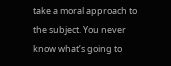take a moral approach to the subject. You never know what’s going to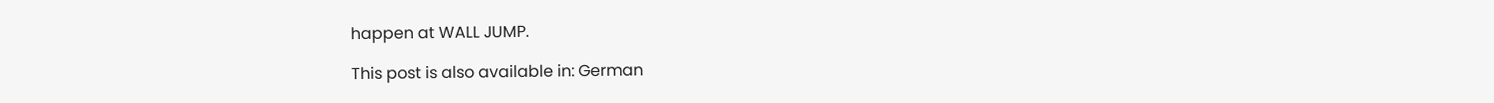happen at WALL JUMP.

This post is also available in: German